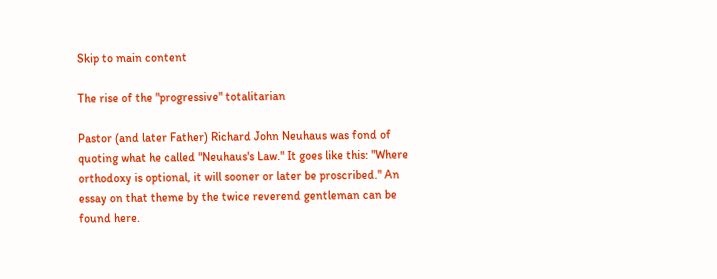Skip to main content

The rise of the "progressive" totalitarian

Pastor (and later Father) Richard John Neuhaus was fond of quoting what he called "Neuhaus's Law." It goes like this: "Where orthodoxy is optional, it will sooner or later be proscribed." An essay on that theme by the twice reverend gentleman can be found here.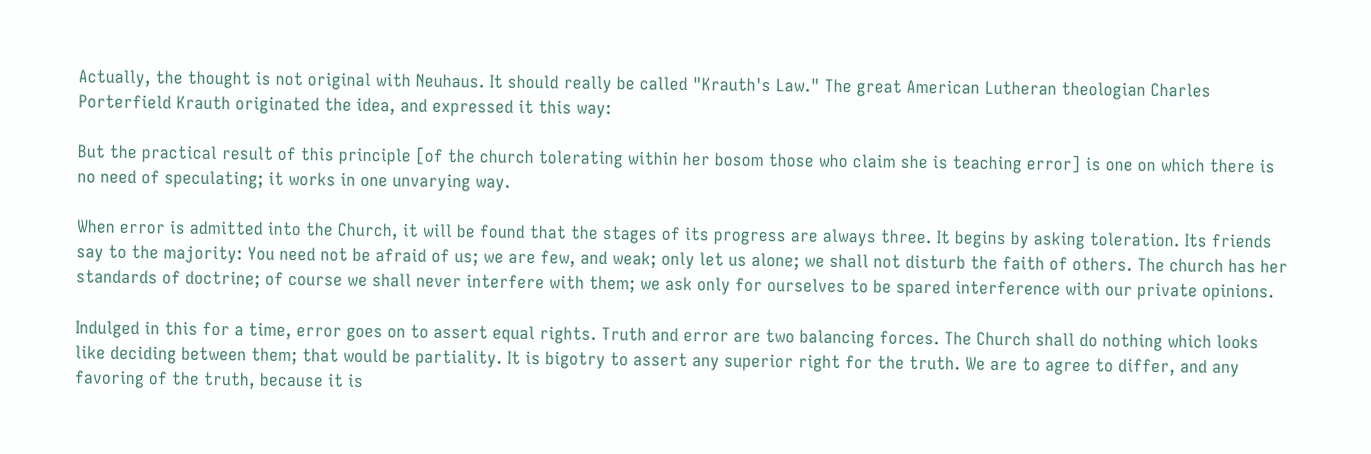Actually, the thought is not original with Neuhaus. It should really be called "Krauth's Law." The great American Lutheran theologian Charles Porterfield Krauth originated the idea, and expressed it this way:

But the practical result of this principle [of the church tolerating within her bosom those who claim she is teaching error] is one on which there is no need of speculating; it works in one unvarying way.

When error is admitted into the Church, it will be found that the stages of its progress are always three. It begins by asking toleration. Its friends say to the majority: You need not be afraid of us; we are few, and weak; only let us alone; we shall not disturb the faith of others. The church has her standards of doctrine; of course we shall never interfere with them; we ask only for ourselves to be spared interference with our private opinions.

Indulged in this for a time, error goes on to assert equal rights. Truth and error are two balancing forces. The Church shall do nothing which looks like deciding between them; that would be partiality. It is bigotry to assert any superior right for the truth. We are to agree to differ, and any favoring of the truth, because it is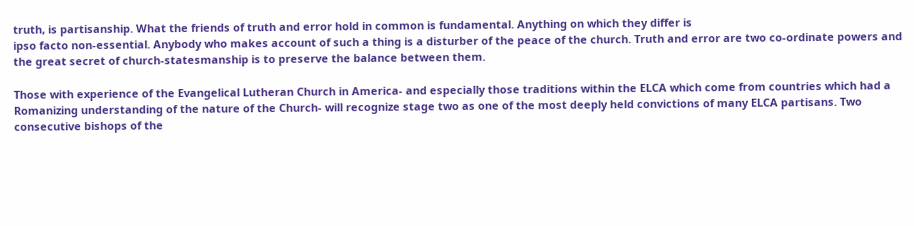truth, is partisanship. What the friends of truth and error hold in common is fundamental. Anything on which they differ is
ipso facto non-essential. Anybody who makes account of such a thing is a disturber of the peace of the church. Truth and error are two co-ordinate powers and the great secret of church-statesmanship is to preserve the balance between them.

Those with experience of the Evangelical Lutheran Church in America- and especially those traditions within the ELCA which come from countries which had a Romanizing understanding of the nature of the Church- will recognize stage two as one of the most deeply held convictions of many ELCA partisans. Two consecutive bishops of the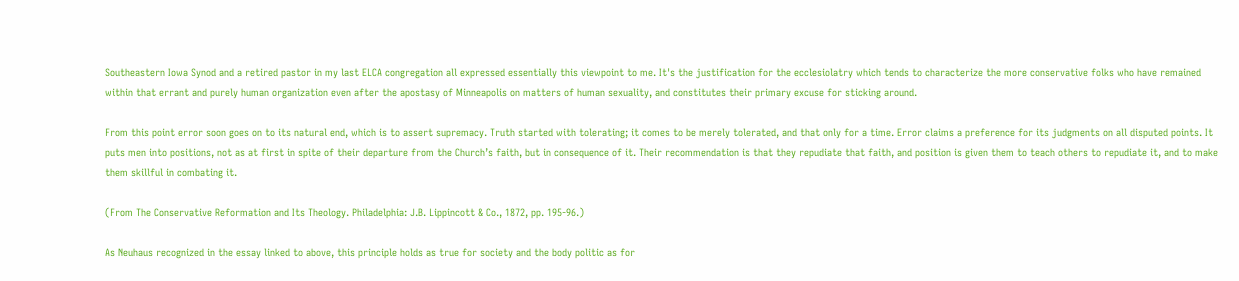Southeastern Iowa Synod and a retired pastor in my last ELCA congregation all expressed essentially this viewpoint to me. It's the justification for the ecclesiolatry which tends to characterize the more conservative folks who have remained within that errant and purely human organization even after the apostasy of Minneapolis on matters of human sexuality, and constitutes their primary excuse for sticking around.

From this point error soon goes on to its natural end, which is to assert supremacy. Truth started with tolerating; it comes to be merely tolerated, and that only for a time. Error claims a preference for its judgments on all disputed points. It puts men into positions, not as at first in spite of their departure from the Church’s faith, but in consequence of it. Their recommendation is that they repudiate that faith, and position is given them to teach others to repudiate it, and to make them skillful in combating it.

(From The Conservative Reformation and Its Theology. Philadelphia: J.B. Lippincott & Co., 1872, pp. 195-96.)

As Neuhaus recognized in the essay linked to above, this principle holds as true for society and the body politic as for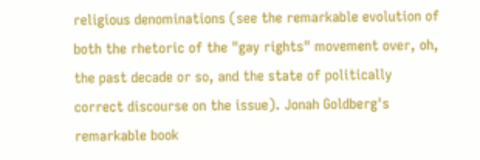religious denominations (see the remarkable evolution of both the rhetoric of the "gay rights" movement over, oh, the past decade or so, and the state of politically correct discourse on the issue). Jonah Goldberg's remarkable book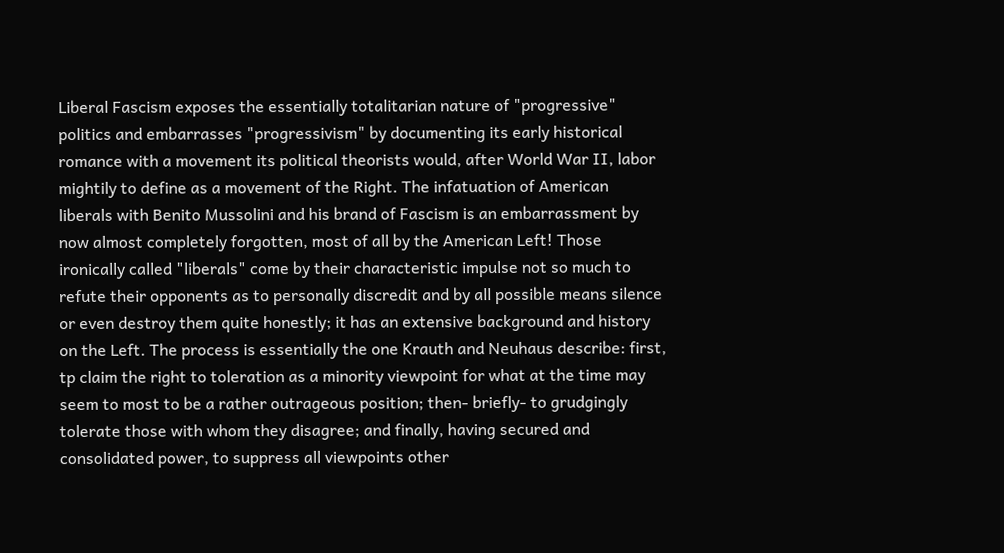Liberal Fascism exposes the essentially totalitarian nature of "progressive" politics and embarrasses "progressivism" by documenting its early historical romance with a movement its political theorists would, after World War II, labor mightily to define as a movement of the Right. The infatuation of American liberals with Benito Mussolini and his brand of Fascism is an embarrassment by now almost completely forgotten, most of all by the American Left! Those ironically called "liberals" come by their characteristic impulse not so much to refute their opponents as to personally discredit and by all possible means silence or even destroy them quite honestly; it has an extensive background and history on the Left. The process is essentially the one Krauth and Neuhaus describe: first, tp claim the right to toleration as a minority viewpoint for what at the time may seem to most to be a rather outrageous position; then- briefly- to grudgingly tolerate those with whom they disagree; and finally, having secured and consolidated power, to suppress all viewpoints other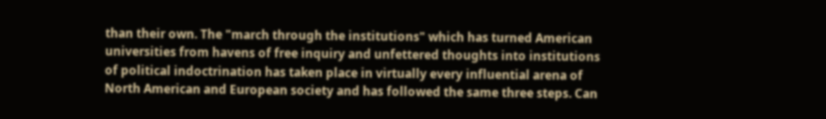than their own. The "march through the institutions" which has turned American universities from havens of free inquiry and unfettered thoughts into institutions of political indoctrination has taken place in virtually every influential arena of North American and European society and has followed the same three steps. Can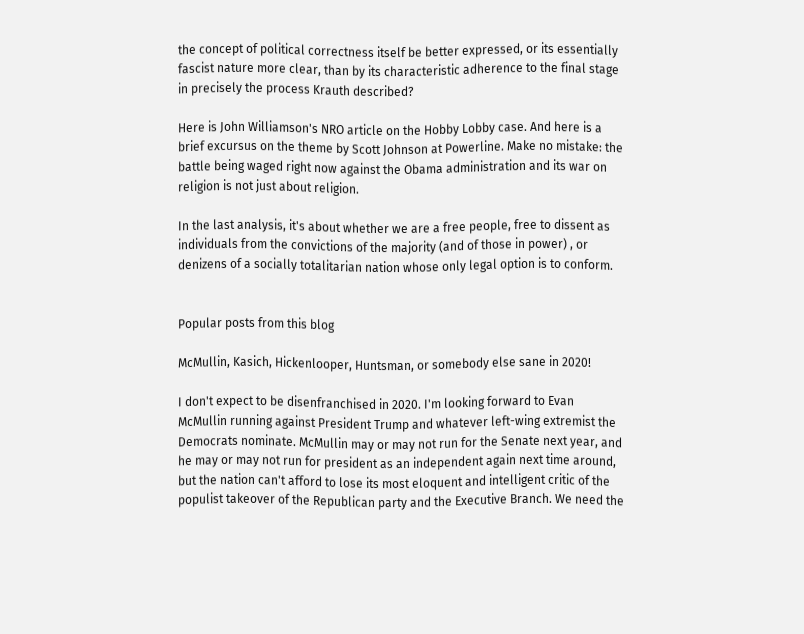the concept of political correctness itself be better expressed, or its essentially fascist nature more clear, than by its characteristic adherence to the final stage in precisely the process Krauth described?

Here is John Williamson's NRO article on the Hobby Lobby case. And here is a brief excursus on the theme by Scott Johnson at Powerline. Make no mistake: the battle being waged right now against the Obama administration and its war on religion is not just about religion.

In the last analysis, it's about whether we are a free people, free to dissent as individuals from the convictions of the majority (and of those in power) , or denizens of a socially totalitarian nation whose only legal option is to conform.


Popular posts from this blog

McMullin, Kasich, Hickenlooper, Huntsman, or somebody else sane in 2020!

I don't expect to be disenfranchised in 2020. I'm looking forward to Evan McMullin running against President Trump and whatever left-wing extremist the Democrats nominate. McMullin may or may not run for the Senate next year, and he may or may not run for president as an independent again next time around, but the nation can't afford to lose its most eloquent and intelligent critic of the populist takeover of the Republican party and the Executive Branch. We need the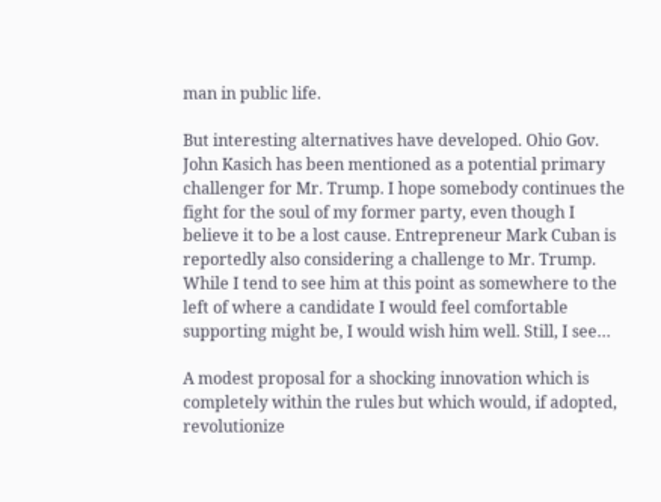man in public life.

But interesting alternatives have developed. Ohio Gov. John Kasich has been mentioned as a potential primary challenger for Mr. Trump. I hope somebody continues the fight for the soul of my former party, even though I believe it to be a lost cause. Entrepreneur Mark Cuban is reportedly also considering a challenge to Mr. Trump. While I tend to see him at this point as somewhere to the left of where a candidate I would feel comfortable supporting might be, I would wish him well. Still, I see…

A modest proposal for a shocking innovation which is completely within the rules but which would, if adopted, revolutionize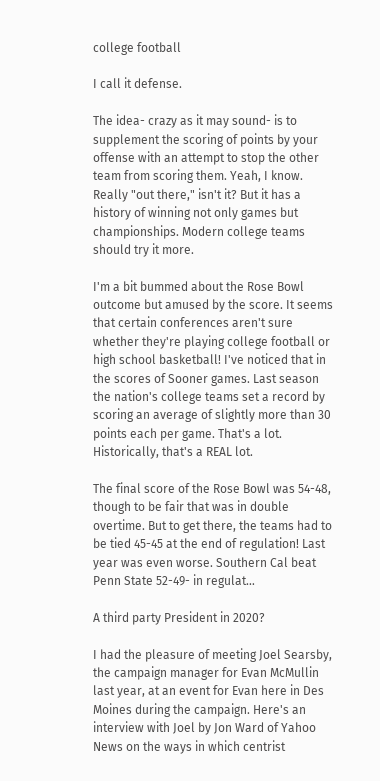college football

I call it defense.

The idea- crazy as it may sound- is to supplement the scoring of points by your offense with an attempt to stop the other team from scoring them. Yeah, I know.  Really "out there," isn't it? But it has a history of winning not only games but championships. Modern college teams should try it more.

I'm a bit bummed about the Rose Bowl outcome but amused by the score. It seems that certain conferences aren't sure whether they're playing college football or high school basketball! I've noticed that in the scores of Sooner games. Last season the nation's college teams set a record by scoring an average of slightly more than 30 points each per game. That's a lot. Historically, that's a REAL lot.

The final score of the Rose Bowl was 54-48, though to be fair that was in double overtime. But to get there, the teams had to be tied 45-45 at the end of regulation! Last year was even worse. Southern Cal beat Penn State 52-49- in regulat…

A third party President in 2020?

I had the pleasure of meeting Joel Searsby, the campaign manager for Evan McMullin last year, at an event for Evan here in Des Moines during the campaign. Here's an interview with Joel by Jon Ward of Yahoo News on the ways in which centrist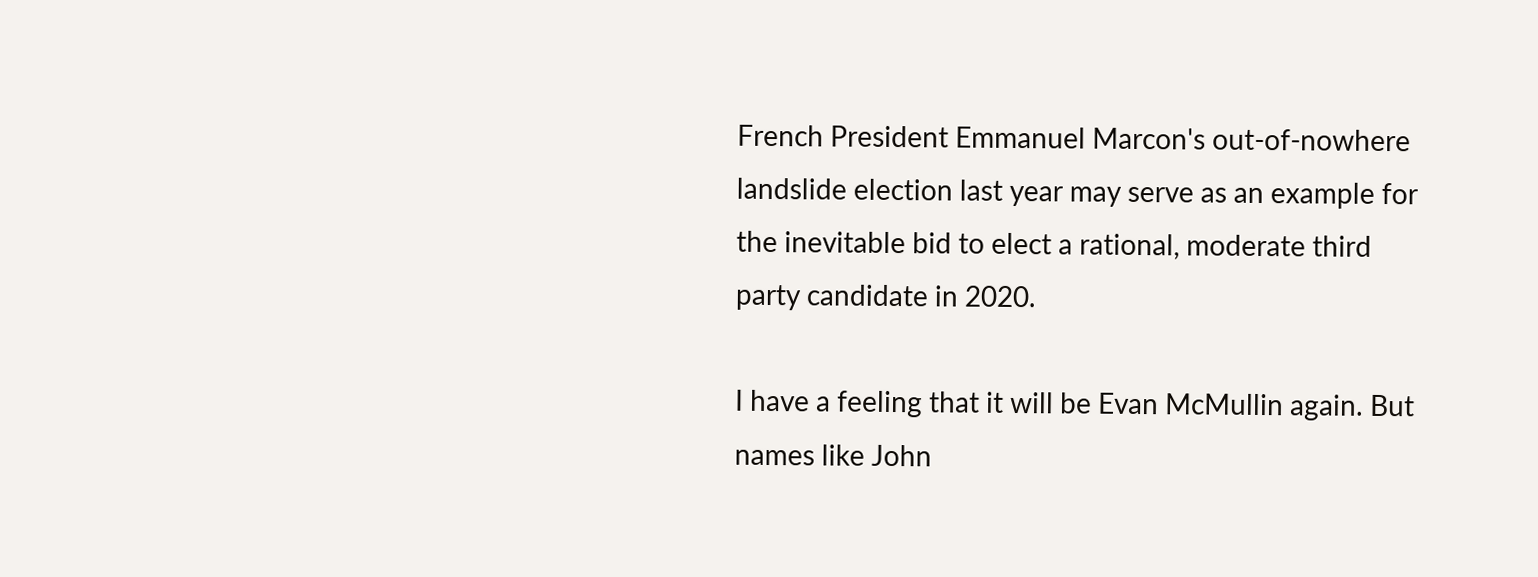French President Emmanuel Marcon's out-of-nowhere landslide election last year may serve as an example for the inevitable bid to elect a rational, moderate third party candidate in 2020.

I have a feeling that it will be Evan McMullin again. But names like John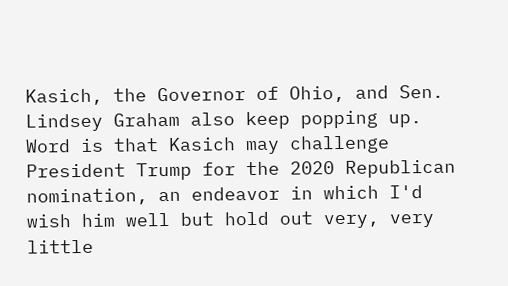Kasich, the Governor of Ohio, and Sen. Lindsey Graham also keep popping up. Word is that Kasich may challenge President Trump for the 2020 Republican nomination, an endeavor in which I'd wish him well but hold out very, very little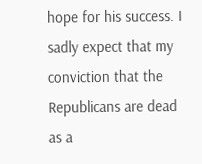hope for his success. I sadly expect that my conviction that the Republicans are dead as a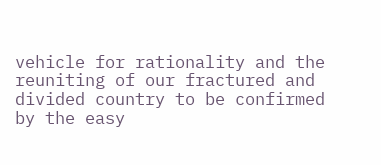vehicle for rationality and the reuniting of our fractured and divided country to be confirmed by the easy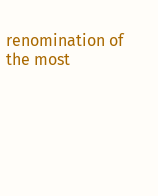renomination of the most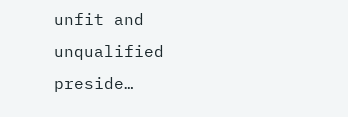unfit and unqualified preside…